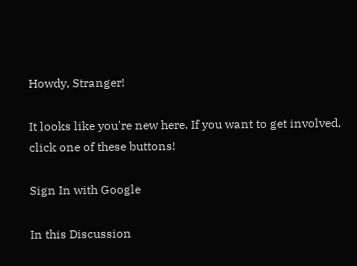Howdy, Stranger!

It looks like you're new here. If you want to get involved, click one of these buttons!

Sign In with Google

In this Discussion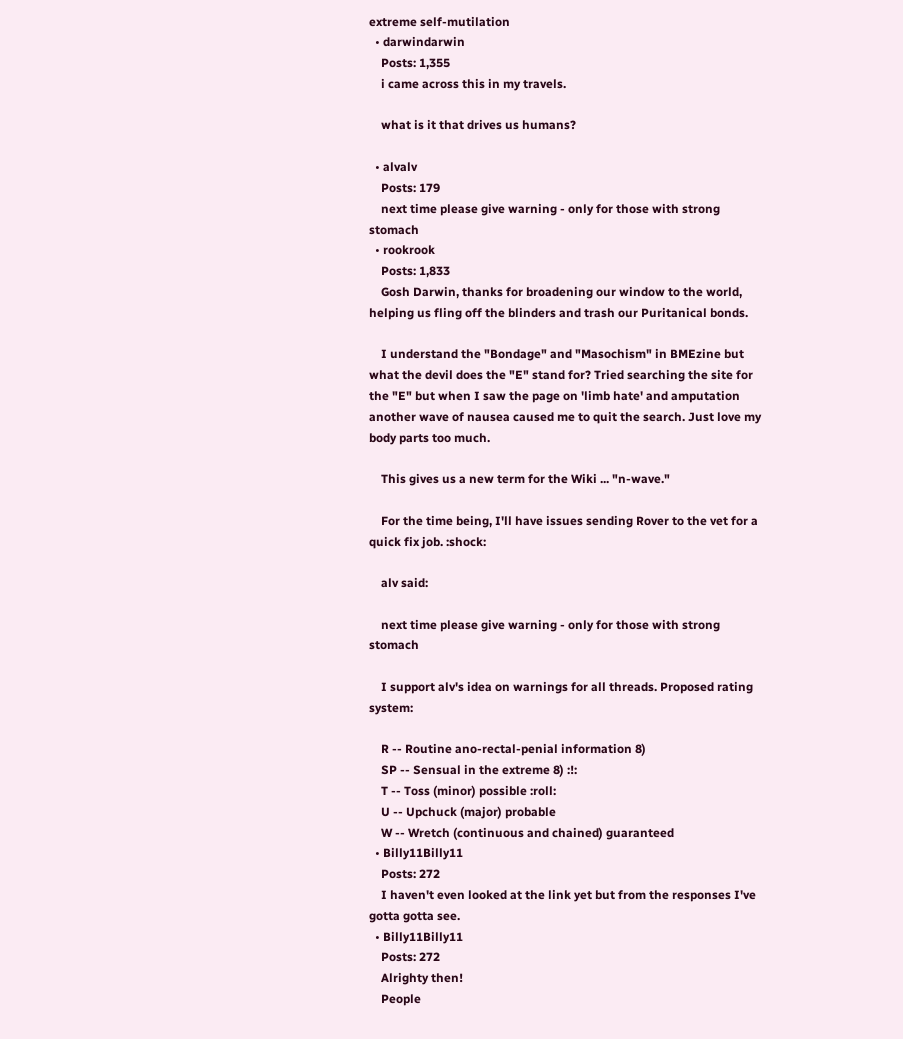extreme self-mutilation
  • darwindarwin
    Posts: 1,355
    i came across this in my travels.

    what is it that drives us humans?

  • alvalv
    Posts: 179
    next time please give warning - only for those with strong stomach
  • rookrook
    Posts: 1,833
    Gosh Darwin, thanks for broadening our window to the world, helping us fling off the blinders and trash our Puritanical bonds.

    I understand the "Bondage" and "Masochism" in BMEzine but what the devil does the "E" stand for? Tried searching the site for the "E" but when I saw the page on 'limb hate' and amputation another wave of nausea caused me to quit the search. Just love my body parts too much.

    This gives us a new term for the Wiki ... "n-wave."

    For the time being, I'll have issues sending Rover to the vet for a quick fix job. :shock:

    alv said:

    next time please give warning - only for those with strong stomach

    I support alv's idea on warnings for all threads. Proposed rating system:

    R -- Routine ano-rectal-penial information 8)
    SP -- Sensual in the extreme 8) :!:
    T -- Toss (minor) possible :roll:
    U -- Upchuck (major) probable
    W -- Wretch (continuous and chained) guaranteed
  • Billy11Billy11
    Posts: 272
    I haven't even looked at the link yet but from the responses I've gotta gotta see.
  • Billy11Billy11
    Posts: 272
    Alrighty then!
    People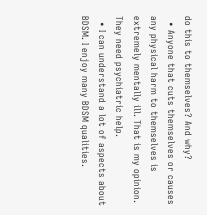do this to themselves? And why?
  • Anyone that cuts themselves or causes any physical harm to themselves is extremely mentally ill. That is my opinion. They need psychiatric help.
  • I can understand a lot of aspects about BDSM. I enjoy many BDSM qualities.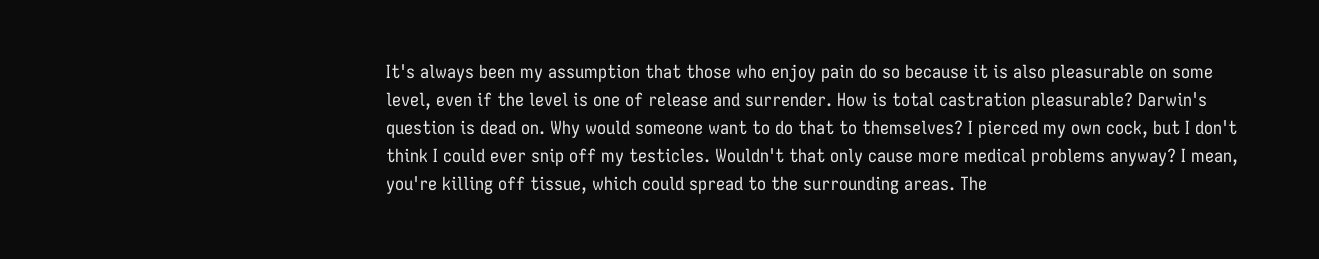It's always been my assumption that those who enjoy pain do so because it is also pleasurable on some level, even if the level is one of release and surrender. How is total castration pleasurable? Darwin's question is dead on. Why would someone want to do that to themselves? I pierced my own cock, but I don't think I could ever snip off my testicles. Wouldn't that only cause more medical problems anyway? I mean, you're killing off tissue, which could spread to the surrounding areas. The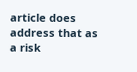article does address that as a risk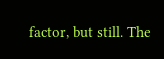factor, but still. The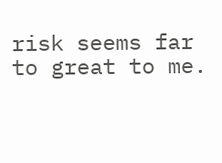risk seems far to great to me.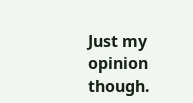Just my opinion though.